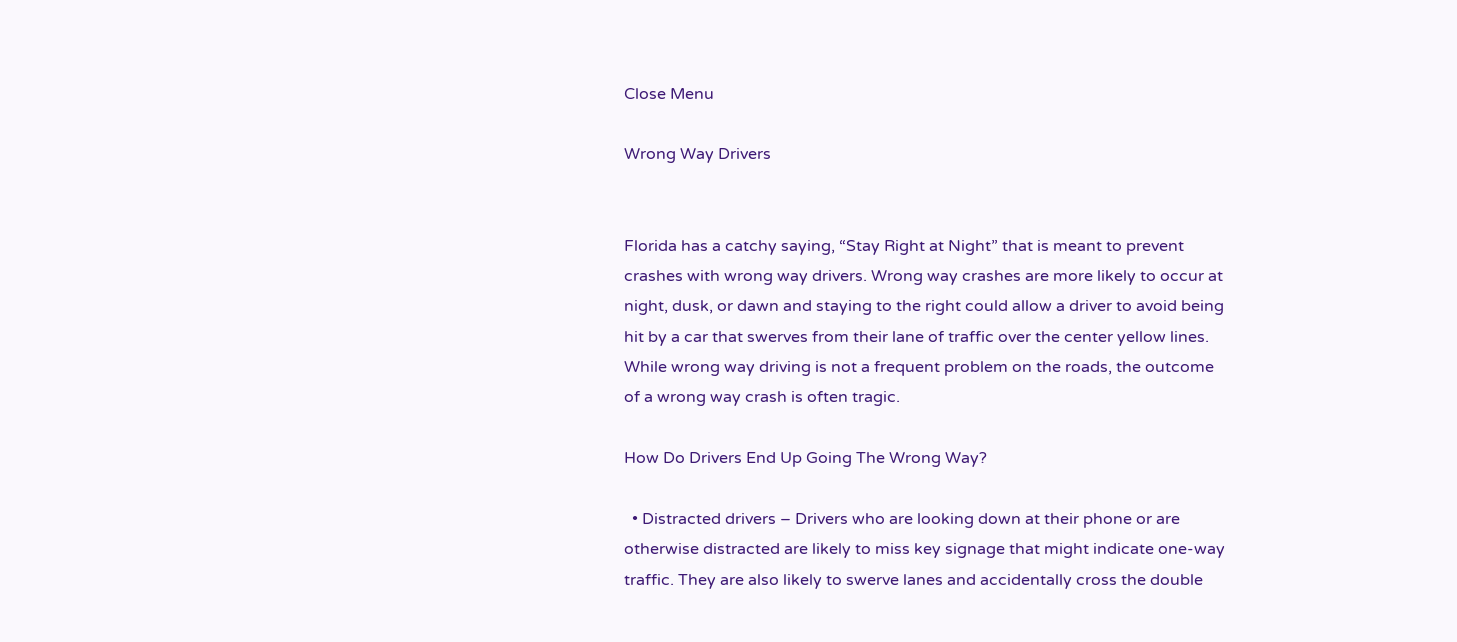Close Menu

Wrong Way Drivers


Florida has a catchy saying, “Stay Right at Night” that is meant to prevent crashes with wrong way drivers. Wrong way crashes are more likely to occur at night, dusk, or dawn and staying to the right could allow a driver to avoid being hit by a car that swerves from their lane of traffic over the center yellow lines. While wrong way driving is not a frequent problem on the roads, the outcome of a wrong way crash is often tragic.

How Do Drivers End Up Going The Wrong Way?

  • Distracted drivers – Drivers who are looking down at their phone or are otherwise distracted are likely to miss key signage that might indicate one-way traffic. They are also likely to swerve lanes and accidentally cross the double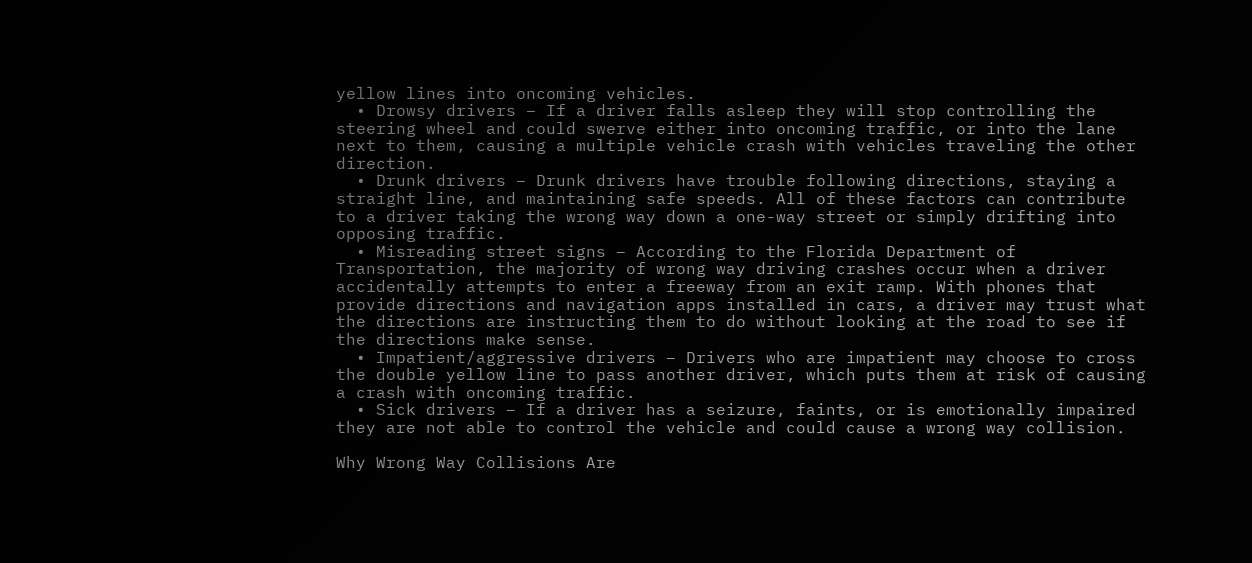yellow lines into oncoming vehicles.
  • Drowsy drivers – If a driver falls asleep they will stop controlling the steering wheel and could swerve either into oncoming traffic, or into the lane next to them, causing a multiple vehicle crash with vehicles traveling the other direction.
  • Drunk drivers – Drunk drivers have trouble following directions, staying a straight line, and maintaining safe speeds. All of these factors can contribute to a driver taking the wrong way down a one-way street or simply drifting into opposing traffic.
  • Misreading street signs – According to the Florida Department of Transportation, the majority of wrong way driving crashes occur when a driver accidentally attempts to enter a freeway from an exit ramp. With phones that provide directions and navigation apps installed in cars, a driver may trust what the directions are instructing them to do without looking at the road to see if the directions make sense.
  • Impatient/aggressive drivers – Drivers who are impatient may choose to cross the double yellow line to pass another driver, which puts them at risk of causing a crash with oncoming traffic.
  • Sick drivers – If a driver has a seizure, faints, or is emotionally impaired they are not able to control the vehicle and could cause a wrong way collision.

Why Wrong Way Collisions Are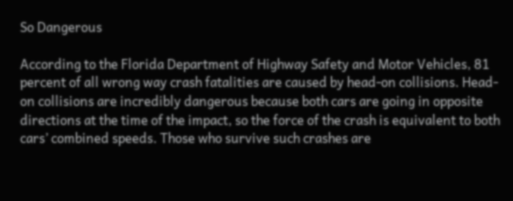So Dangerous

According to the Florida Department of Highway Safety and Motor Vehicles, 81 percent of all wrong way crash fatalities are caused by head-on collisions. Head-on collisions are incredibly dangerous because both cars are going in opposite directions at the time of the impact, so the force of the crash is equivalent to both cars’ combined speeds. Those who survive such crashes are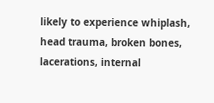likely to experience whiplash, head trauma, broken bones, lacerations, internal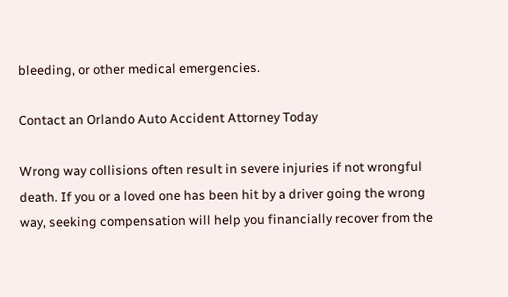bleeding, or other medical emergencies.

Contact an Orlando Auto Accident Attorney Today

Wrong way collisions often result in severe injuries if not wrongful death. If you or a loved one has been hit by a driver going the wrong way, seeking compensation will help you financially recover from the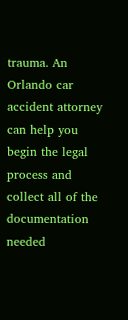trauma. An Orlando car accident attorney can help you begin the legal process and collect all of the documentation needed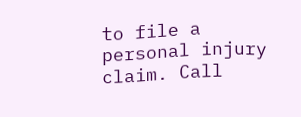to file a personal injury claim. Call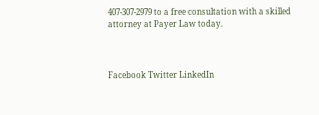407-307-2979 to a free consultation with a skilled attorney at Payer Law today.



Facebook Twitter LinkedIn